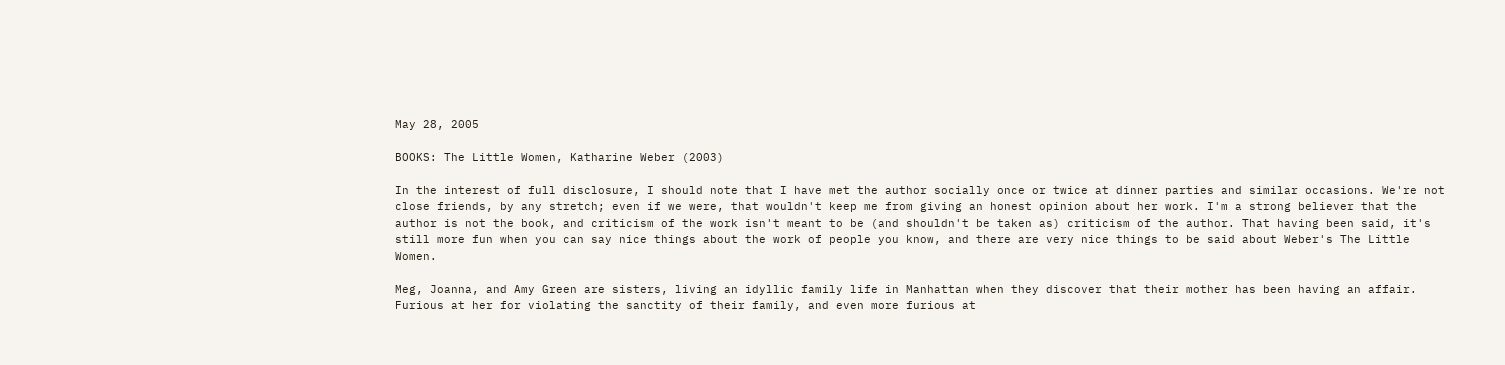May 28, 2005

BOOKS: The Little Women, Katharine Weber (2003)

In the interest of full disclosure, I should note that I have met the author socially once or twice at dinner parties and similar occasions. We're not close friends, by any stretch; even if we were, that wouldn't keep me from giving an honest opinion about her work. I'm a strong believer that the author is not the book, and criticism of the work isn't meant to be (and shouldn't be taken as) criticism of the author. That having been said, it's still more fun when you can say nice things about the work of people you know, and there are very nice things to be said about Weber's The Little Women.

Meg, Joanna, and Amy Green are sisters, living an idyllic family life in Manhattan when they discover that their mother has been having an affair. Furious at her for violating the sanctity of their family, and even more furious at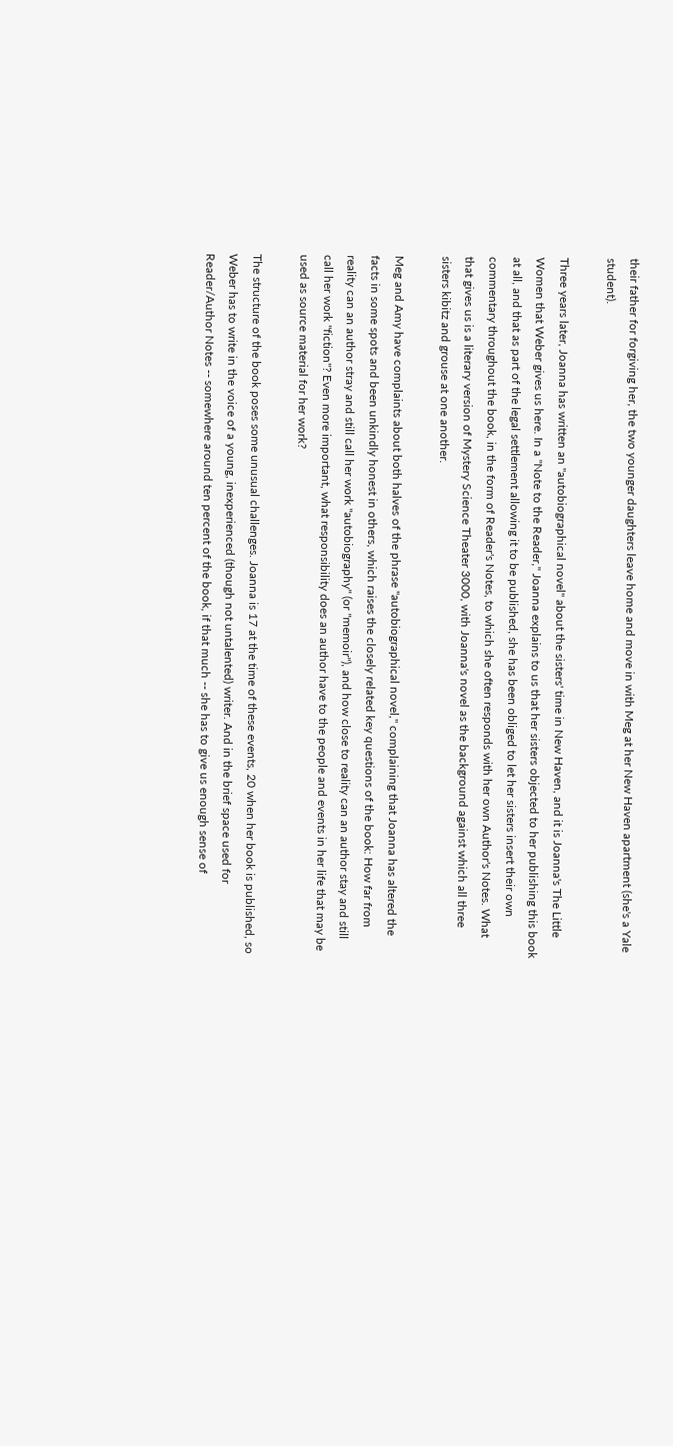their father for forgiving her, the two younger daughters leave home and move in with Meg at her New Haven apartment (she's a Yale student).

Three years later, Joanna has written an "autobiographical novel" about the sisters' time in New Haven, and it is Joanna's The Little Women that Weber gives us here. In a "Note to the Reader," Joanna explains to us that her sisters objected to her publishing this book at all, and that as part of the legal settlement allowing it to be published, she has been obliged to let her sisters insert their own commentary throughout the book, in the form of Reader's Notes, to which she often responds with her own Author's Notes. What that gives us is a literary version of Mystery Science Theater 3000, with Joanna's novel as the background against which all three sisters kibitz and grouse at one another.

Meg and Amy have complaints about both halves of the phrase "autobiographical novel," complaining that Joanna has altered the facts in some spots and been unkindly honest in others, which raises the closely related key questions of the book: How far from reality can an author stray and still call her work "autobiography" (or "memoir"), and how close to reality can an author stay and still call her work "fiction"? Even more important, what responsibility does an author have to the people and events in her life that may be used as source material for her work?

The structure of the book poses some unusual challenges. Joanna is 17 at the time of these events, 20 when her book is published, so Weber has to write in the voice of a young, inexperienced (though not untalented) writer. And in the brief space used for Reader/Author Notes -- somewhere around ten percent of the book, if that much -- she has to give us enough sense of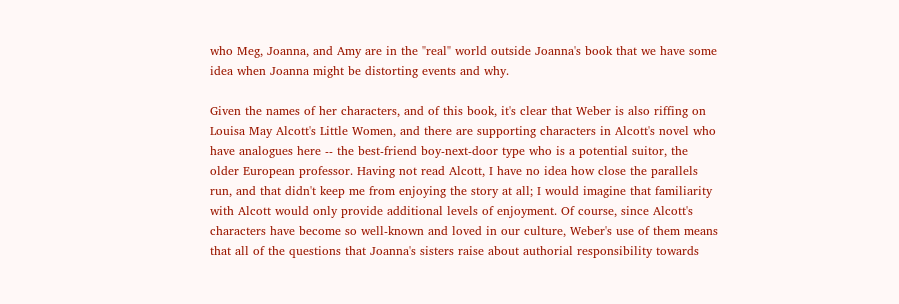who Meg, Joanna, and Amy are in the "real" world outside Joanna's book that we have some idea when Joanna might be distorting events and why.

Given the names of her characters, and of this book, it's clear that Weber is also riffing on Louisa May Alcott's Little Women, and there are supporting characters in Alcott's novel who have analogues here -- the best-friend boy-next-door type who is a potential suitor, the older European professor. Having not read Alcott, I have no idea how close the parallels run, and that didn't keep me from enjoying the story at all; I would imagine that familiarity with Alcott would only provide additional levels of enjoyment. Of course, since Alcott's characters have become so well-known and loved in our culture, Weber's use of them means that all of the questions that Joanna's sisters raise about authorial responsibility towards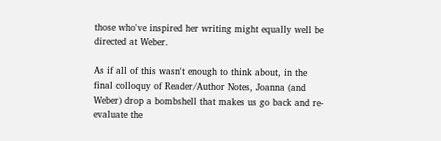those who've inspired her writing might equally well be directed at Weber.

As if all of this wasn't enough to think about, in the final colloquy of Reader/Author Notes, Joanna (and Weber) drop a bombshell that makes us go back and re-evaluate the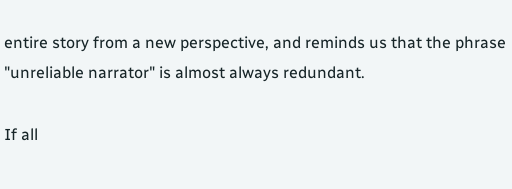entire story from a new perspective, and reminds us that the phrase "unreliable narrator" is almost always redundant.

If all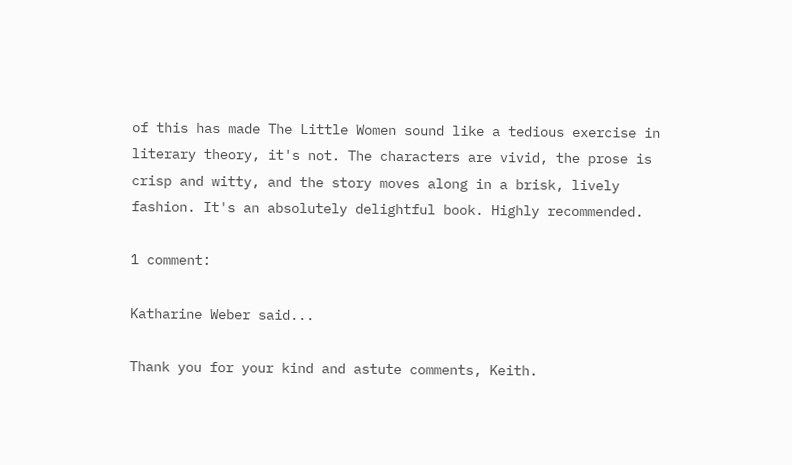of this has made The Little Women sound like a tedious exercise in literary theory, it's not. The characters are vivid, the prose is crisp and witty, and the story moves along in a brisk, lively fashion. It's an absolutely delightful book. Highly recommended.

1 comment:

Katharine Weber said...

Thank you for your kind and astute comments, Keith.